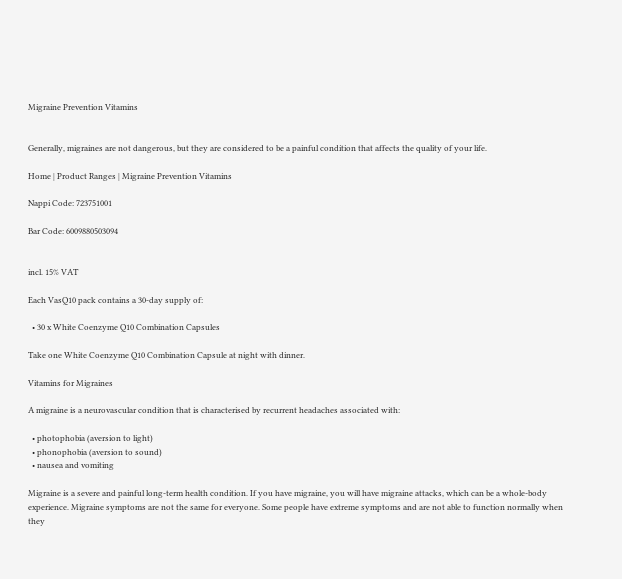Migraine Prevention Vitamins


Generally, migraines are not dangerous, but they are considered to be a painful condition that affects the quality of your life.

Home | Product Ranges | Migraine Prevention Vitamins

Nappi Code: 723751001

Bar Code: 6009880503094


incl. 15% VAT

Each VasQ10 pack contains a 30-day supply of:

  • 30 x White Coenzyme Q10 Combination Capsules

Take one White Coenzyme Q10 Combination Capsule at night with dinner.

Vitamins for Migraines

A migraine is a neurovascular condition that is characterised by recurrent headaches associated with:

  • photophobia (aversion to light)
  • phonophobia (aversion to sound)
  • nausea and vomiting

Migraine is a severe and painful long-term health condition. If you have migraine, you will have migraine attacks, which can be a whole-body experience. Migraine symptoms are not the same for everyone. Some people have extreme symptoms and are not able to function normally when they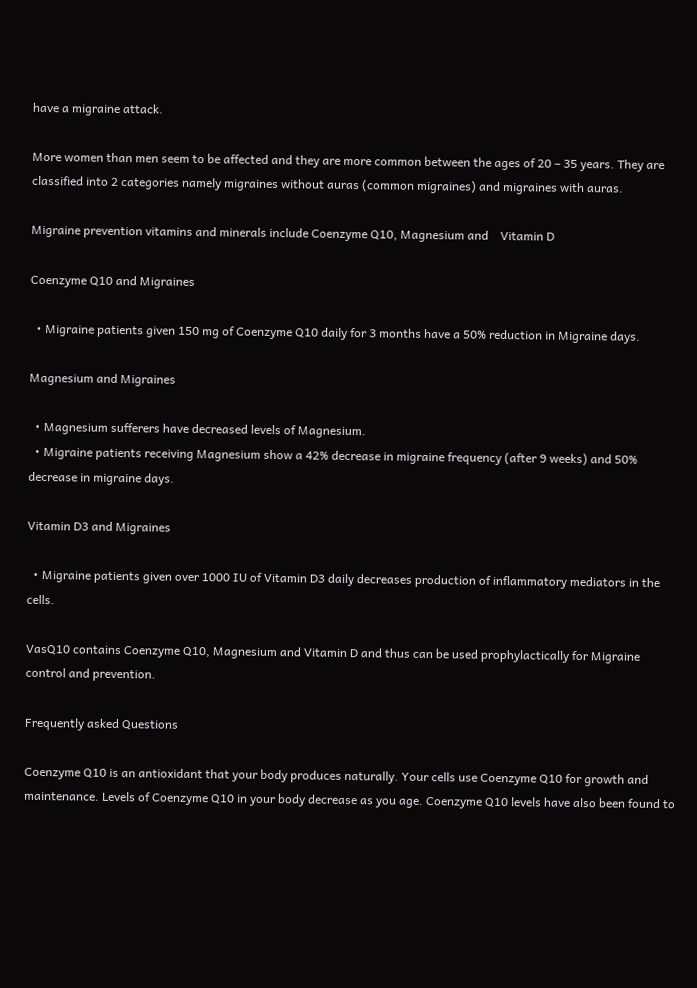have a migraine attack.

More women than men seem to be affected and they are more common between the ages of 20 – 35 years. They are classified into 2 categories namely migraines without auras (common migraines) and migraines with auras.

Migraine prevention vitamins and minerals include Coenzyme Q10, Magnesium and    Vitamin D

Coenzyme Q10 and Migraines

  • Migraine patients given 150 mg of Coenzyme Q10 daily for 3 months have a 50% reduction in Migraine days.

Magnesium and Migraines

  • Magnesium sufferers have decreased levels of Magnesium.
  • Migraine patients receiving Magnesium show a 42% decrease in migraine frequency (after 9 weeks) and 50% decrease in migraine days.

Vitamin D3 and Migraines

  • Migraine patients given over 1000 IU of Vitamin D3 daily decreases production of inflammatory mediators in the cells.

VasQ10 contains Coenzyme Q10, Magnesium and Vitamin D and thus can be used prophylactically for Migraine control and prevention.

Frequently asked Questions

Coenzyme Q10 is an antioxidant that your body produces naturally. Your cells use Coenzyme Q10 for growth and maintenance. Levels of Coenzyme Q10 in your body decrease as you age. Coenzyme Q10 levels have also been found to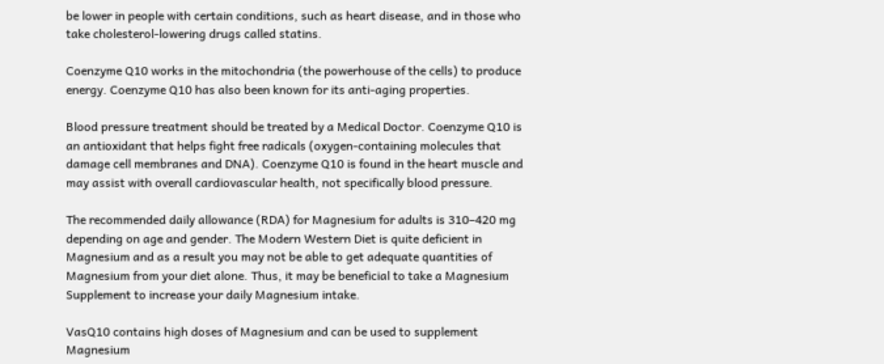be lower in people with certain conditions, such as heart disease, and in those who take cholesterol-lowering drugs called statins.

Coenzyme Q10 works in the mitochondria (the powerhouse of the cells) to produce energy. Coenzyme Q10 has also been known for its anti-aging properties.

Blood pressure treatment should be treated by a Medical Doctor. Coenzyme Q10 is an antioxidant that helps fight free radicals (oxygen-containing molecules that damage cell membranes and DNA). Coenzyme Q10 is found in the heart muscle and may assist with overall cardiovascular health, not specifically blood pressure.

The recommended daily allowance (RDA) for Magnesium for adults is 310–420 mg depending on age and gender. The Modern Western Diet is quite deficient in Magnesium and as a result you may not be able to get adequate quantities of Magnesium from your diet alone. Thus, it may be beneficial to take a Magnesium Supplement to increase your daily Magnesium intake.

VasQ10 contains high doses of Magnesium and can be used to supplement Magnesium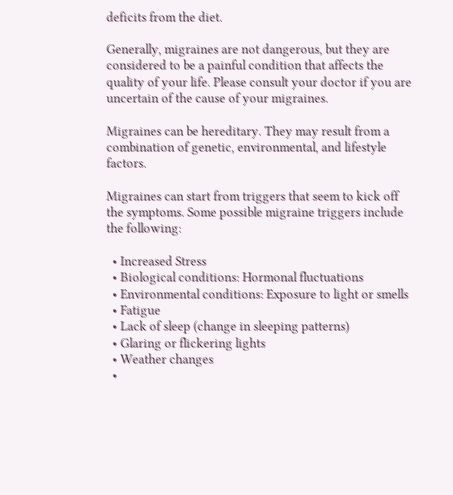deficits from the diet.

Generally, migraines are not dangerous, but they are considered to be a painful condition that affects the quality of your life. Please consult your doctor if you are uncertain of the cause of your migraines.

Migraines can be hereditary. They may result from a combination of genetic, environmental, and lifestyle factors.

Migraines can start from triggers that seem to kick off the symptoms. Some possible migraine triggers include the following:

  • Increased Stress
  • Biological conditions: Hormonal fluctuations
  • Environmental conditions: Exposure to light or smells
  • Fatigue
  • Lack of sleep (change in sleeping patterns)
  • Glaring or flickering lights
  • Weather changes
  •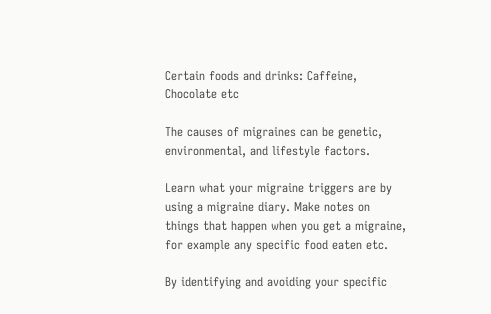Certain foods and drinks: Caffeine, Chocolate etc

The causes of migraines can be genetic, environmental, and lifestyle factors.

Learn what your migraine triggers are by using a migraine diary. Make notes on things that happen when you get a migraine, for example any specific food eaten etc.

By identifying and avoiding your specific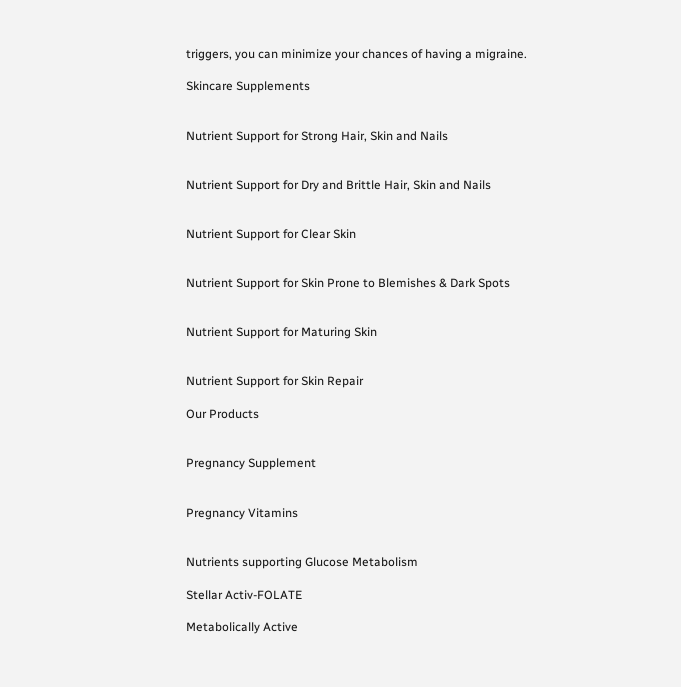triggers, you can minimize your chances of having a migraine.

Skincare Supplements


Nutrient Support for Strong Hair, Skin and Nails


Nutrient Support for Dry and Brittle Hair, Skin and Nails


Nutrient Support for Clear Skin


Nutrient Support for Skin Prone to Blemishes & Dark Spots


Nutrient Support for Maturing Skin


Nutrient Support for Skin Repair

Our Products


Pregnancy Supplement


Pregnancy Vitamins


Nutrients supporting Glucose Metabolism

Stellar Activ-FOLATE

Metabolically Active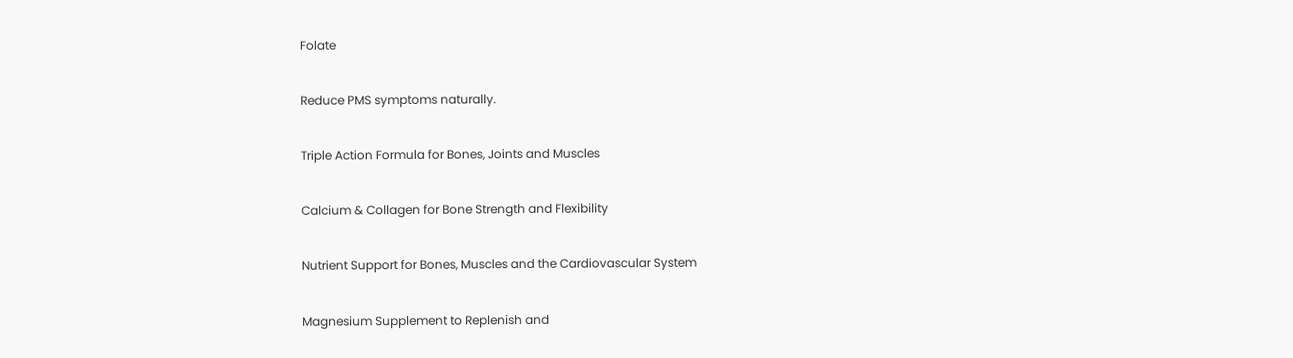Folate


Reduce PMS symptoms naturally.


Triple Action Formula for Bones, Joints and Muscles


Calcium & Collagen for Bone Strength and Flexibility


Nutrient Support for Bones, Muscles and the Cardiovascular System


Magnesium Supplement to Replenish and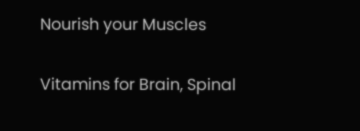Nourish your Muscles


Vitamins for Brain, Spinal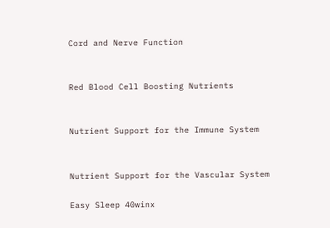Cord and Nerve Function


Red Blood Cell Boosting Nutrients


Nutrient Support for the Immune System


Nutrient Support for the Vascular System

Easy Sleep 40winx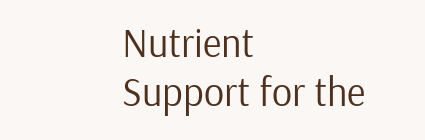Nutrient Support for the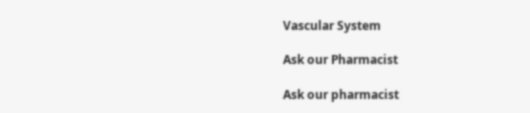Vascular System

Ask our Pharmacist

Ask our pharmacist